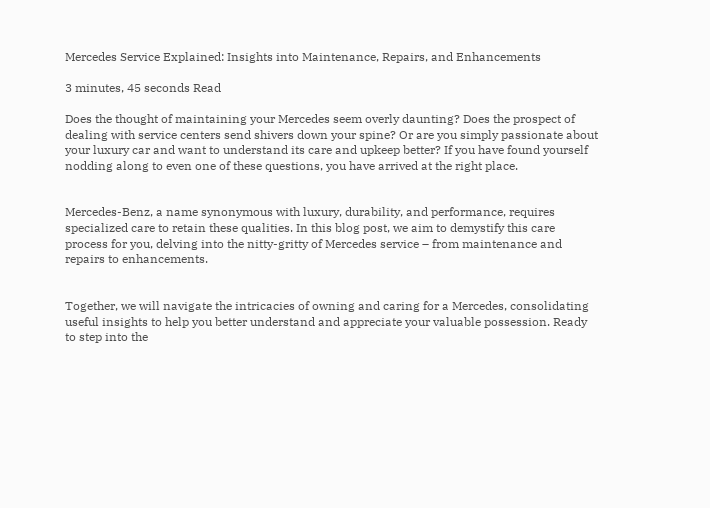Mercedes Service Explained: Insights into Maintenance, Repairs, and Enhancements

3 minutes, 45 seconds Read

Does the thought of maintaining your Mercedes seem overly daunting? Does the prospect of dealing with service centers send shivers down your spine? Or are you simply passionate about your luxury car and want to understand its care and upkeep better? If you have found yourself nodding along to even one of these questions, you have arrived at the right place.


Mercedes-Benz, a name synonymous with luxury, durability, and performance, requires specialized care to retain these qualities. In this blog post, we aim to demystify this care process for you, delving into the nitty-gritty of Mercedes service – from maintenance and repairs to enhancements.


Together, we will navigate the intricacies of owning and caring for a Mercedes, consolidating useful insights to help you better understand and appreciate your valuable possession. Ready to step into the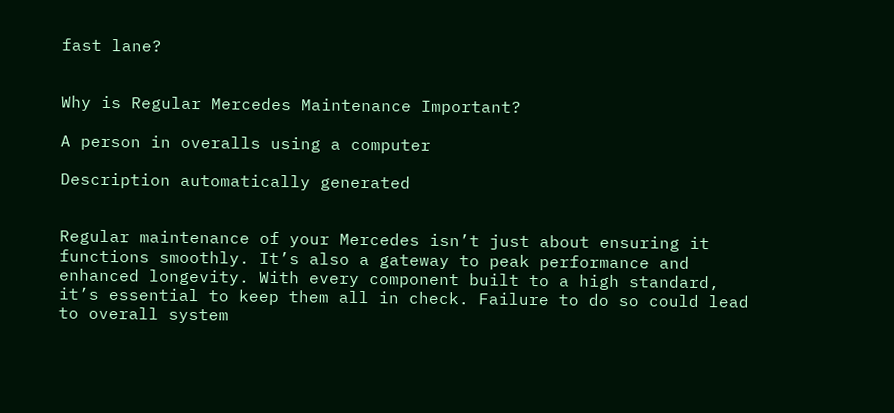fast lane?


Why is Regular Mercedes Maintenance Important?

A person in overalls using a computer

Description automatically generated


Regular maintenance of your Mercedes isn’t just about ensuring it functions smoothly. It’s also a gateway to peak performance and enhanced longevity. With every component built to a high standard, it’s essential to keep them all in check. Failure to do so could lead to overall system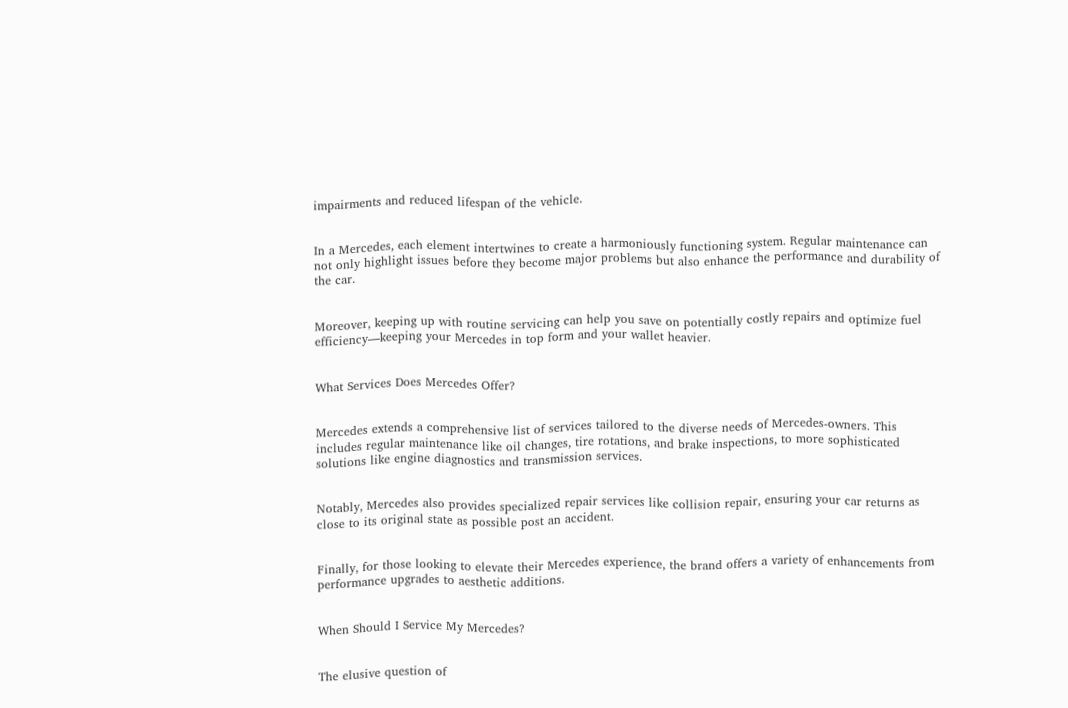impairments and reduced lifespan of the vehicle.


In a Mercedes, each element intertwines to create a harmoniously functioning system. Regular maintenance can not only highlight issues before they become major problems but also enhance the performance and durability of the car.


Moreover, keeping up with routine servicing can help you save on potentially costly repairs and optimize fuel efficiency—keeping your Mercedes in top form and your wallet heavier.


What Services Does Mercedes Offer?


Mercedes extends a comprehensive list of services tailored to the diverse needs of Mercedes-owners. This includes regular maintenance like oil changes, tire rotations, and brake inspections, to more sophisticated solutions like engine diagnostics and transmission services.


Notably, Mercedes also provides specialized repair services like collision repair, ensuring your car returns as close to its original state as possible post an accident.


Finally, for those looking to elevate their Mercedes experience, the brand offers a variety of enhancements from performance upgrades to aesthetic additions.


When Should I Service My Mercedes?


The elusive question of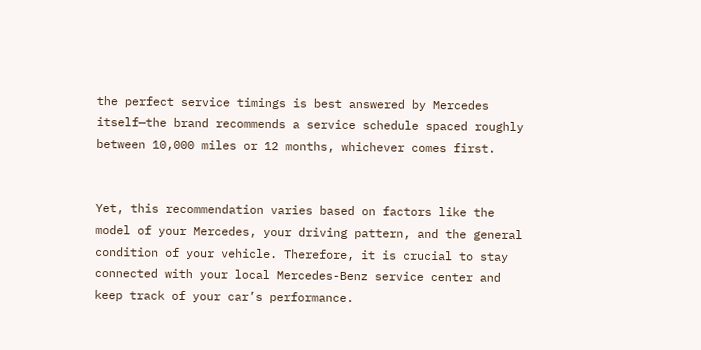the perfect service timings is best answered by Mercedes itself—the brand recommends a service schedule spaced roughly between 10,000 miles or 12 months, whichever comes first.


Yet, this recommendation varies based on factors like the model of your Mercedes, your driving pattern, and the general condition of your vehicle. Therefore, it is crucial to stay connected with your local Mercedes-Benz service center and keep track of your car’s performance.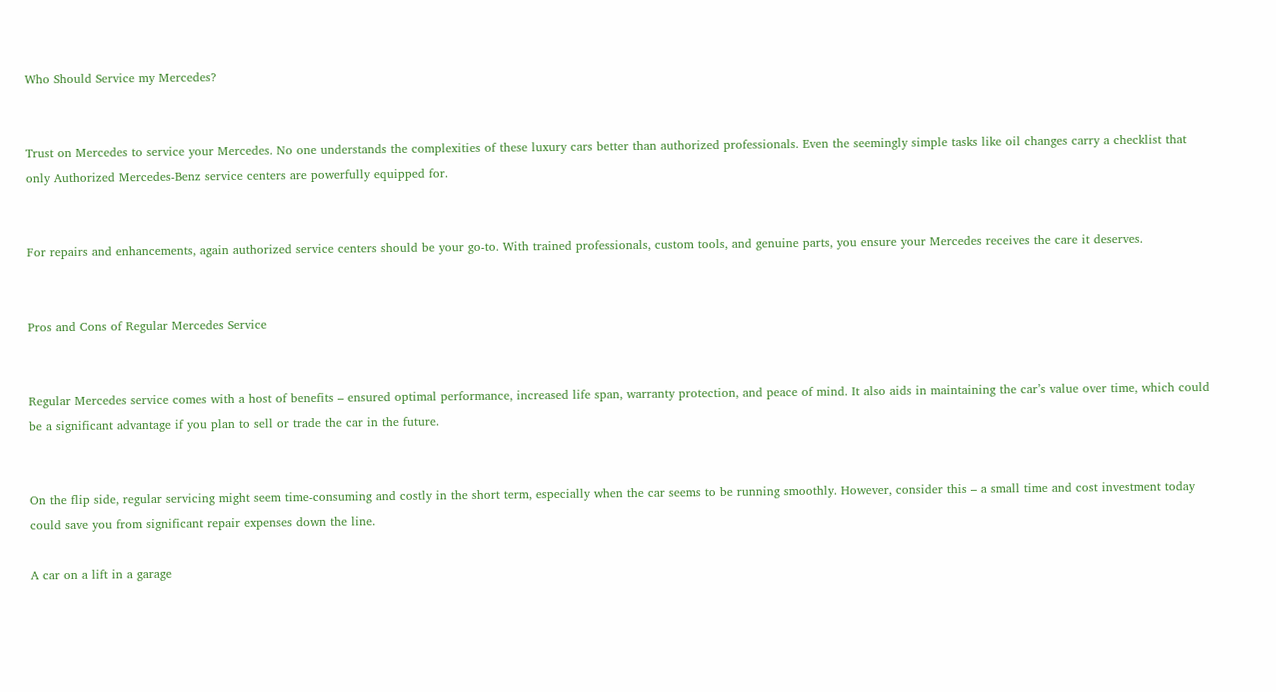Who Should Service my Mercedes?


Trust on Mercedes to service your Mercedes. No one understands the complexities of these luxury cars better than authorized professionals. Even the seemingly simple tasks like oil changes carry a checklist that only Authorized Mercedes-Benz service centers are powerfully equipped for.


For repairs and enhancements, again authorized service centers should be your go-to. With trained professionals, custom tools, and genuine parts, you ensure your Mercedes receives the care it deserves.


Pros and Cons of Regular Mercedes Service


Regular Mercedes service comes with a host of benefits – ensured optimal performance, increased life span, warranty protection, and peace of mind. It also aids in maintaining the car’s value over time, which could be a significant advantage if you plan to sell or trade the car in the future.


On the flip side, regular servicing might seem time-consuming and costly in the short term, especially when the car seems to be running smoothly. However, consider this – a small time and cost investment today could save you from significant repair expenses down the line.

A car on a lift in a garage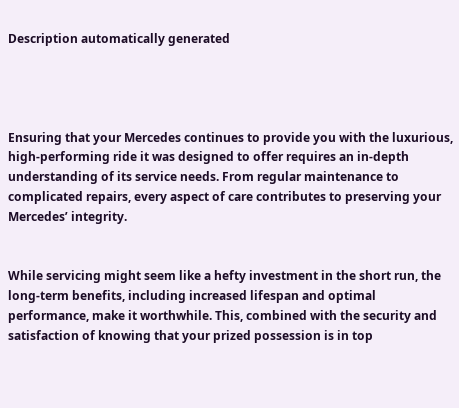Description automatically generated




Ensuring that your Mercedes continues to provide you with the luxurious, high-performing ride it was designed to offer requires an in-depth understanding of its service needs. From regular maintenance to complicated repairs, every aspect of care contributes to preserving your Mercedes’ integrity.


While servicing might seem like a hefty investment in the short run, the long-term benefits, including increased lifespan and optimal performance, make it worthwhile. This, combined with the security and satisfaction of knowing that your prized possession is in top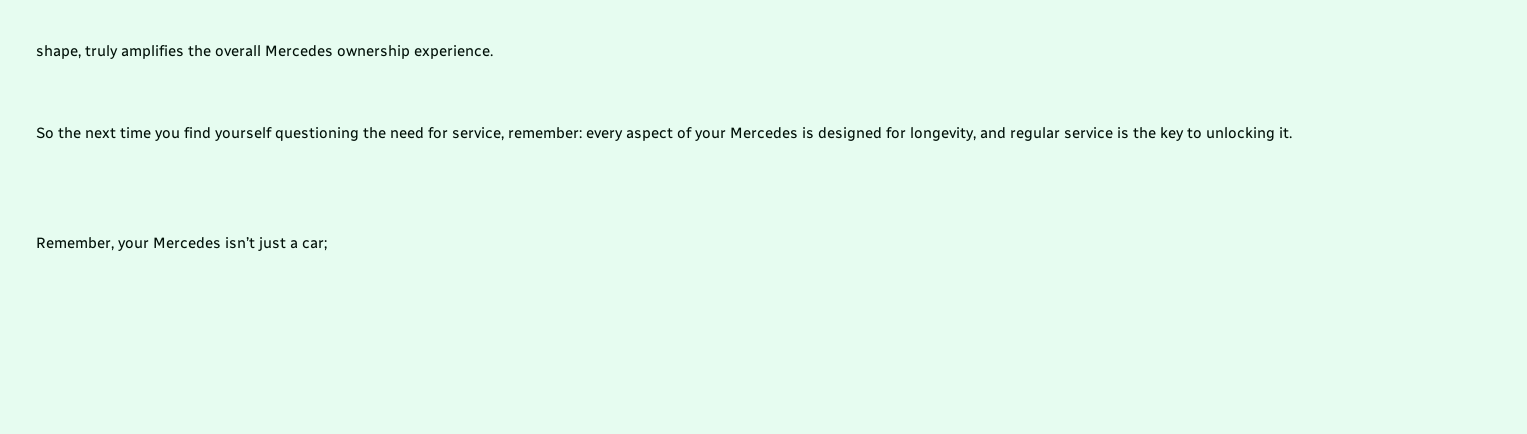shape, truly amplifies the overall Mercedes ownership experience.


So the next time you find yourself questioning the need for service, remember: every aspect of your Mercedes is designed for longevity, and regular service is the key to unlocking it.



Remember, your Mercedes isn’t just a car;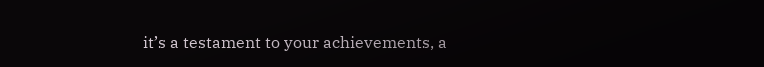it’s a testament to your achievements, a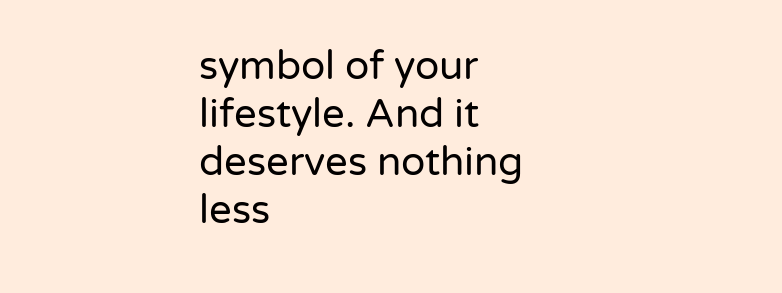symbol of your lifestyle. And it deserves nothing less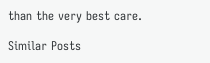than the very best care.

Similar Posts